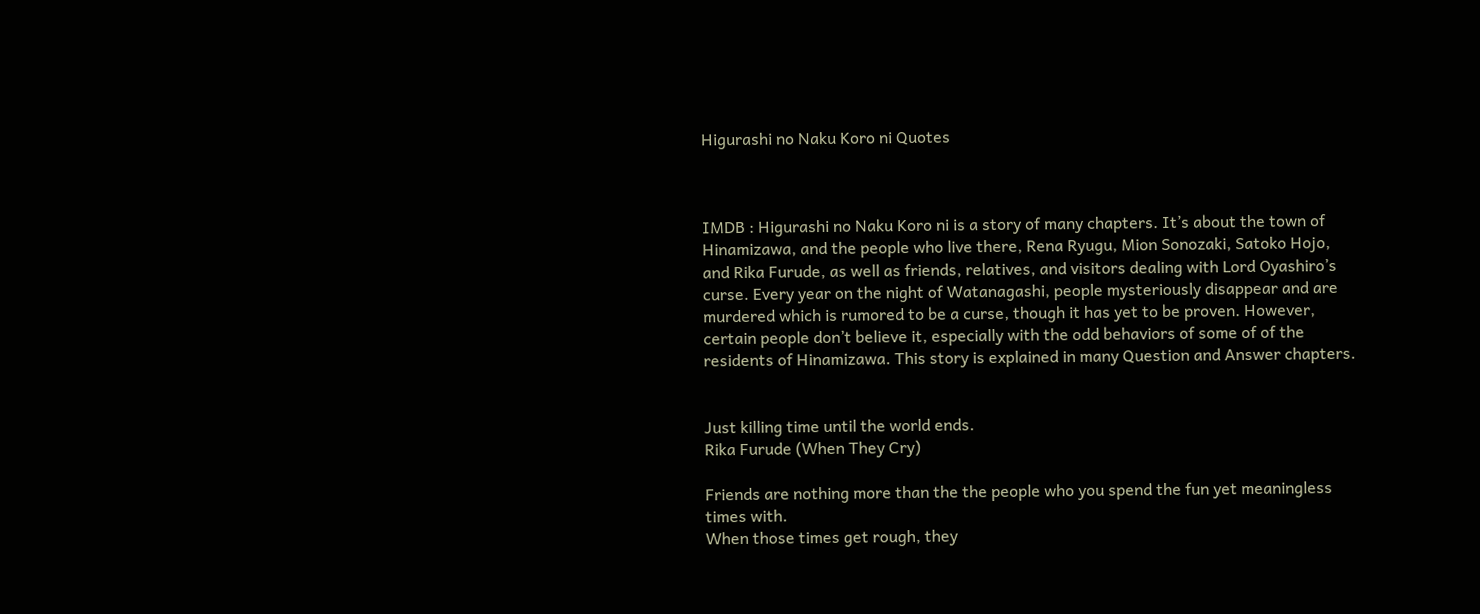Higurashi no Naku Koro ni Quotes



IMDB : Higurashi no Naku Koro ni is a story of many chapters. It’s about the town of Hinamizawa, and the people who live there, Rena Ryugu, Mion Sonozaki, Satoko Hojo, and Rika Furude, as well as friends, relatives, and visitors dealing with Lord Oyashiro’s curse. Every year on the night of Watanagashi, people mysteriously disappear and are murdered which is rumored to be a curse, though it has yet to be proven. However, certain people don’t believe it, especially with the odd behaviors of some of of the residents of Hinamizawa. This story is explained in many Question and Answer chapters.


Just killing time until the world ends.
Rika Furude (When They Cry)

Friends are nothing more than the the people who you spend the fun yet meaningless times with.
When those times get rough, they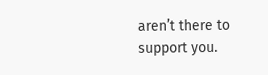aren’t there to support you.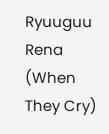Ryuuguu Rena (When They Cry)